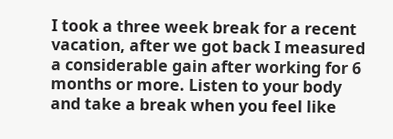I took a three week break for a recent vacation, after we got back I measured a considerable gain after working for 6 months or more. Listen to your body and take a break when you feel like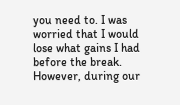you need to. I was worried that I would lose what gains I had before the break. However, during our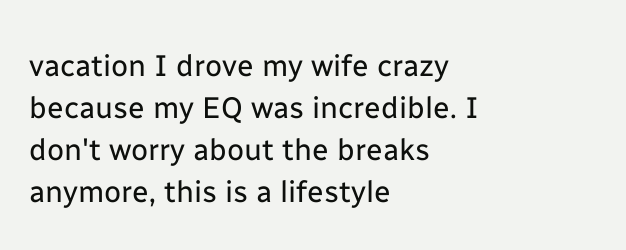vacation I drove my wife crazy because my EQ was incredible. I don't worry about the breaks anymore, this is a lifestyle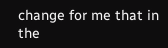change for me that in the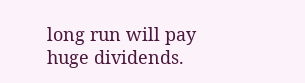long run will pay huge dividends.